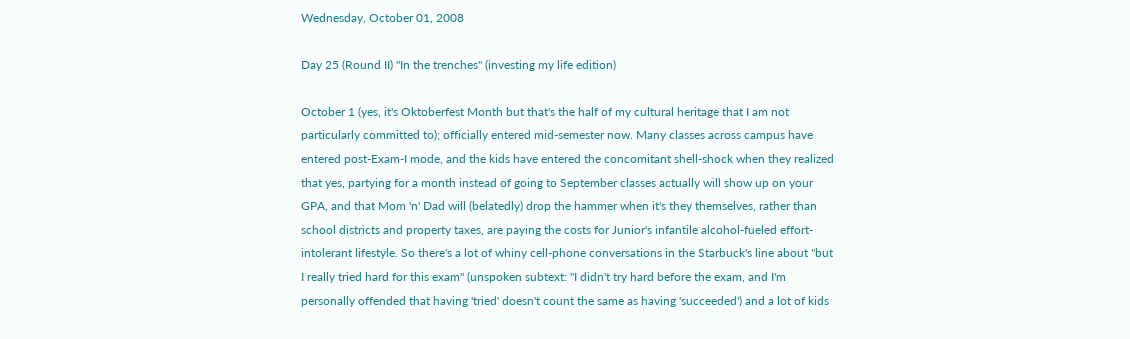Wednesday, October 01, 2008

Day 25 (Round II) "In the trenches" (investing my life edition)

October 1 (yes, it's Oktoberfest Month but that's the half of my cultural heritage that I am not particularly committed to); officially entered mid-semester now. Many classes across campus have entered post-Exam-I mode, and the kids have entered the concomitant shell-shock when they realized that yes, partying for a month instead of going to September classes actually will show up on your GPA, and that Mom 'n' Dad will (belatedly) drop the hammer when it's they themselves, rather than school districts and property taxes, are paying the costs for Junior's infantile alcohol-fueled effort-intolerant lifestyle. So there's a lot of whiny cell-phone conversations in the Starbuck's line about "but I really tried hard for this exam" (unspoken subtext: "I didn't try hard before the exam, and I'm personally offended that having 'tried' doesn't count the same as having 'succeeded') and a lot of kids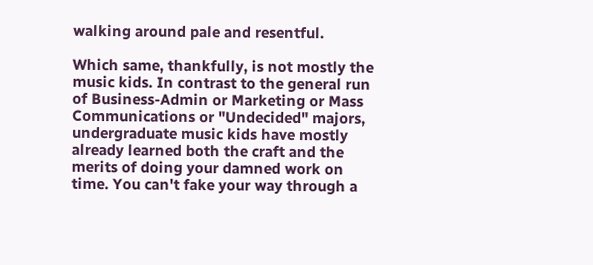walking around pale and resentful.

Which same, thankfully, is not mostly the music kids. In contrast to the general run of Business-Admin or Marketing or Mass Communications or "Undecided" majors, undergraduate music kids have mostly already learned both the craft and the merits of doing your damned work on time. You can't fake your way through a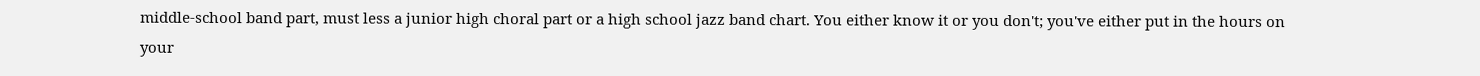middle-school band part, must less a junior high choral part or a high school jazz band chart. You either know it or you don't; you've either put in the hours on your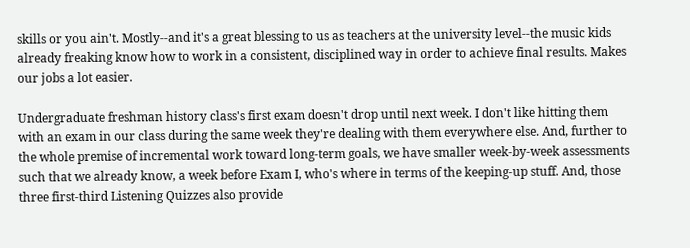skills or you ain't. Mostly--and it's a great blessing to us as teachers at the university level--the music kids already freaking know how to work in a consistent, disciplined way in order to achieve final results. Makes our jobs a lot easier.

Undergraduate freshman history class's first exam doesn't drop until next week. I don't like hitting them with an exam in our class during the same week they're dealing with them everywhere else. And, further to the whole premise of incremental work toward long-term goals, we have smaller week-by-week assessments such that we already know, a week before Exam I, who's where in terms of the keeping-up stuff. And, those three first-third Listening Quizzes also provide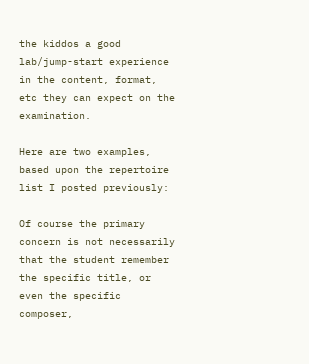the kiddos a good lab/jump-start experience in the content, format, etc they can expect on the examination.

Here are two examples, based upon the repertoire list I posted previously:

Of course the primary concern is not necessarily that the student remember the specific title, or even the specific composer,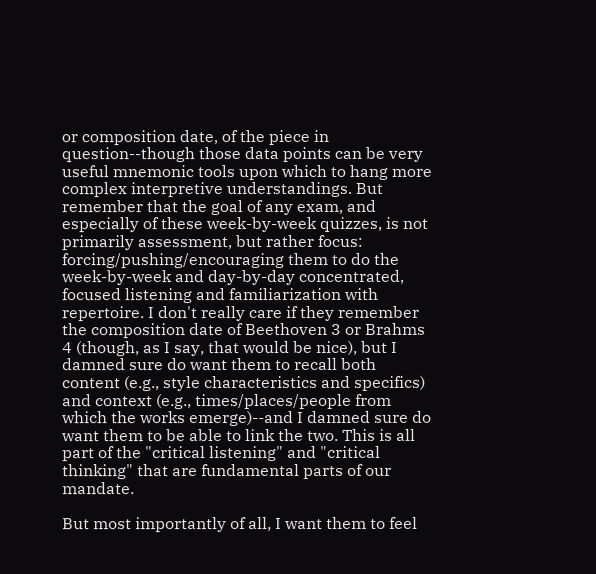or composition date, of the piece in question--though those data points can be very useful mnemonic tools upon which to hang more complex interpretive understandings. But remember that the goal of any exam, and especially of these week-by-week quizzes, is not primarily assessment, but rather focus: forcing/pushing/encouraging them to do the week-by-week and day-by-day concentrated, focused listening and familiarization with repertoire. I don't really care if they remember the composition date of Beethoven 3 or Brahms 4 (though, as I say, that would be nice), but I damned sure do want them to recall both content (e.g., style characteristics and specifics) and context (e.g., times/places/people from which the works emerge)--and I damned sure do want them to be able to link the two. This is all part of the "critical listening" and "critical thinking" that are fundamental parts of our mandate.

But most importantly of all, I want them to feel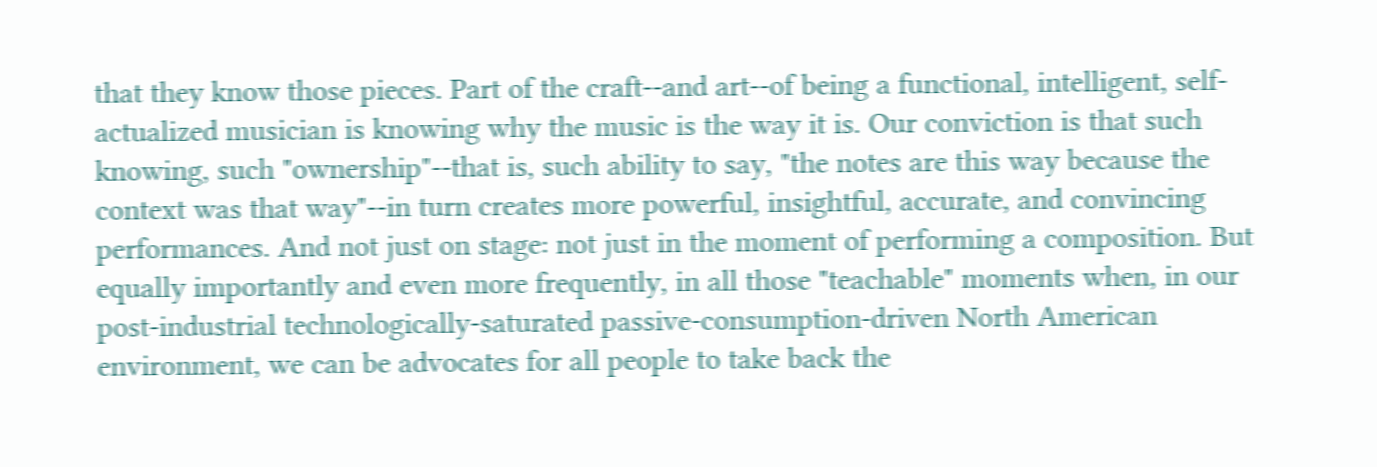that they know those pieces. Part of the craft--and art--of being a functional, intelligent, self-actualized musician is knowing why the music is the way it is. Our conviction is that such knowing, such "ownership"--that is, such ability to say, "the notes are this way because the context was that way"--in turn creates more powerful, insightful, accurate, and convincing performances. And not just on stage: not just in the moment of performing a composition. But equally importantly and even more frequently, in all those "teachable" moments when, in our post-industrial technologically-saturated passive-consumption-driven North American environment, we can be advocates for all people to take back the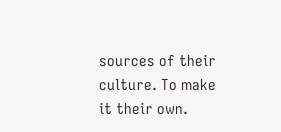sources of their culture. To make it their own.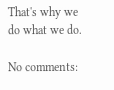That's why we do what we do.

No comments: